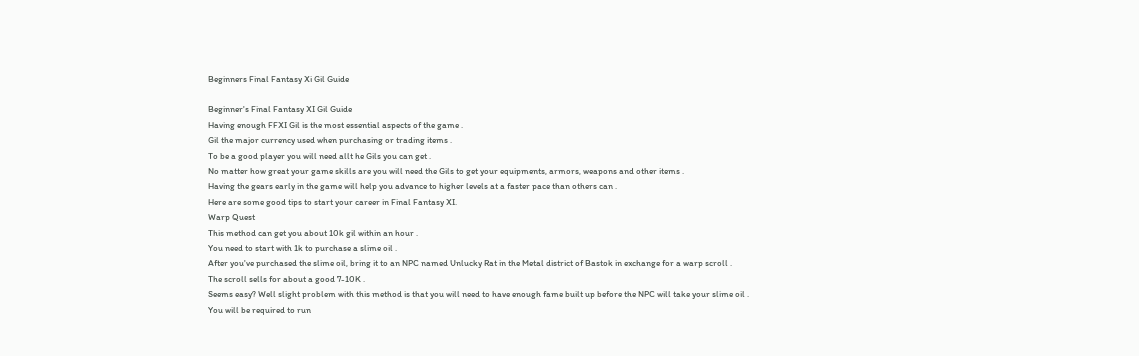Beginners Final Fantasy Xi Gil Guide

Beginner's Final Fantasy XI Gil Guide
Having enough FFXI Gil is the most essential aspects of the game .
Gil the major currency used when purchasing or trading items .
To be a good player you will need allt he Gils you can get .
No matter how great your game skills are you will need the Gils to get your equipments, armors, weapons and other items .
Having the gears early in the game will help you advance to higher levels at a faster pace than others can .
Here are some good tips to start your career in Final Fantasy XI.
Warp Quest
This method can get you about 10k gil within an hour .
You need to start with 1k to purchase a slime oil .
After you've purchased the slime oil, bring it to an NPC named Unlucky Rat in the Metal district of Bastok in exchange for a warp scroll .
The scroll sells for about a good 7-10K .
Seems easy? Well slight problem with this method is that you will need to have enough fame built up before the NPC will take your slime oil .
You will be required to run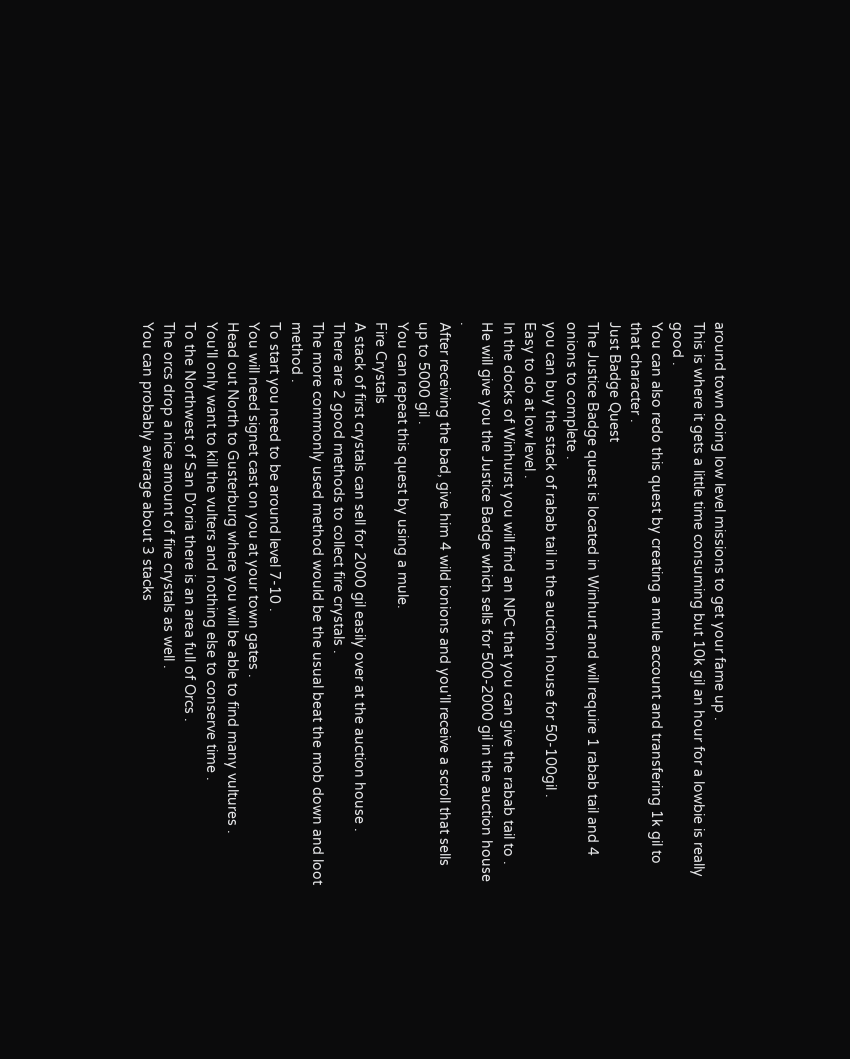around town doing low level missions to get your fame up .
This is where it gets a little time consuming but 10k gil an hour for a lowbie is really good .
You can also redo this quest by creating a mule account and transfering 1k gil to that character .
Just Badge Quest
The Justice Badge quest is located in Winhurt and will require 1 rabab tail and 4 onions to complete .
you can buy the stack of rabab tail in the auction house for 50-100gil .
Easy to do at low level .
In the docks of Winhurst you will find an NPC that you can give the rabab tail to .
He will give you the Justice Badge which sells for 500-2000 gil in the auction house .
After receiving the bad, give him 4 wild ionions and you'll receive a scroll that sells up to 5000 gil .
You can repeat this quest by using a mule.
Fire Crystals
A stack of first crystals can sell for 2000 gil easily over at the auction house .
There are 2 good methods to collect fire crystals .
The more commonly used method would be the usual beat the mob down and loot method .
To start you need to be around level 7-10 .
You will need signet cast on you at your town gates .
Head out North to Gusterburg where you will be able to find many vultures .
You'll only want to kill the vulters and nothing else to conserve time .
To the Northwest of San D'oria there is an area full of Orcs .
The orcs drop a nice amount of fire crystals as well .
You can probably average about 3 stacks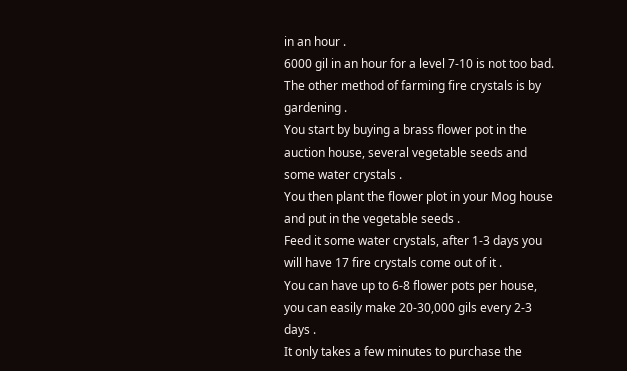in an hour .
6000 gil in an hour for a level 7-10 is not too bad.
The other method of farming fire crystals is by gardening .
You start by buying a brass flower pot in the auction house, several vegetable seeds and some water crystals .
You then plant the flower plot in your Mog house and put in the vegetable seeds .
Feed it some water crystals, after 1-3 days you will have 17 fire crystals come out of it .
You can have up to 6-8 flower pots per house, you can easily make 20-30,000 gils every 2-3 days .
It only takes a few minutes to purchase the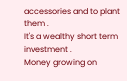accessories and to plant them .
It's a wealthy short term investment .
Money growing on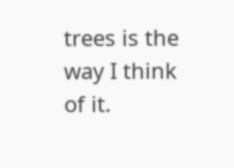trees is the way I think of it.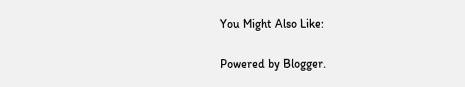You Might Also Like:

Powered by Blogger.